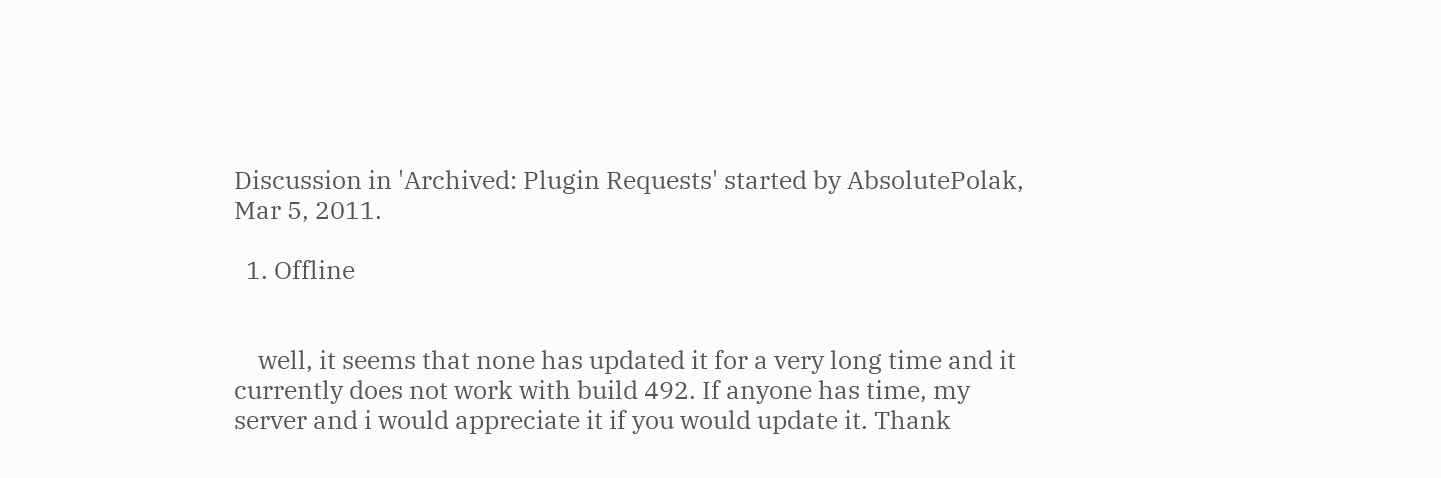Discussion in 'Archived: Plugin Requests' started by AbsolutePolak, Mar 5, 2011.

  1. Offline


    well, it seems that none has updated it for a very long time and it currently does not work with build 492. If anyone has time, my server and i would appreciate it if you would update it. Thank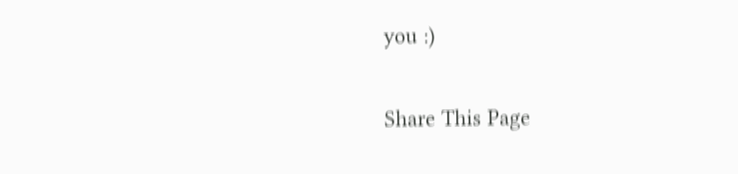you :)

Share This Page